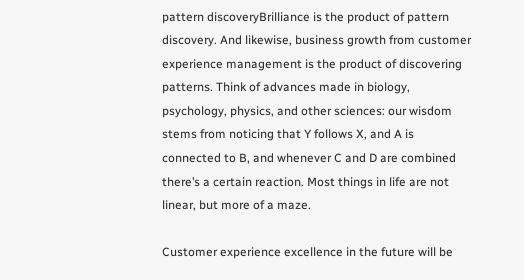pattern discoveryBrilliance is the product of pattern discovery. And likewise, business growth from customer experience management is the product of discovering patterns. Think of advances made in biology, psychology, physics, and other sciences: our wisdom stems from noticing that Y follows X, and A is connected to B, and whenever C and D are combined there’s a certain reaction. Most things in life are not linear, but more of a maze.

Customer experience excellence in the future will be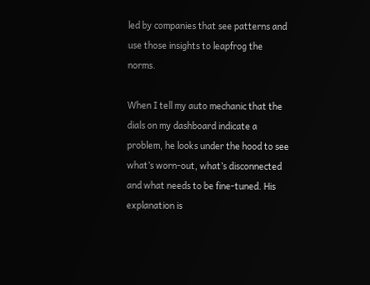led by companies that see patterns and use those insights to leapfrog the norms.

When I tell my auto mechanic that the dials on my dashboard indicate a problem, he looks under the hood to see what’s worn-out, what’s disconnected and what needs to be fine-tuned. His explanation is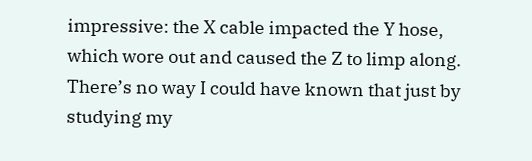impressive: the X cable impacted the Y hose, which wore out and caused the Z to limp along. There’s no way I could have known that just by studying my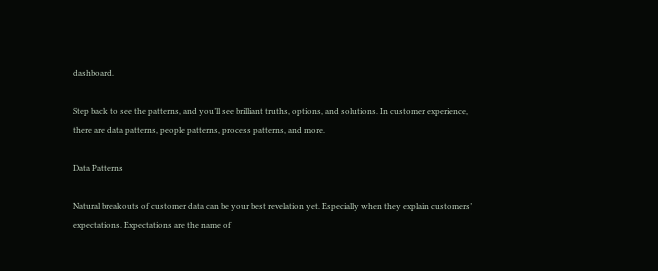dashboard.

Step back to see the patterns, and you’ll see brilliant truths, options, and solutions. In customer experience, there are data patterns, people patterns, process patterns, and more.

Data Patterns

Natural breakouts of customer data can be your best revelation yet. Especially when they explain customers’ expectations. Expectations are the name of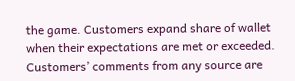the game. Customers expand share of wallet when their expectations are met or exceeded. Customers’ comments from any source are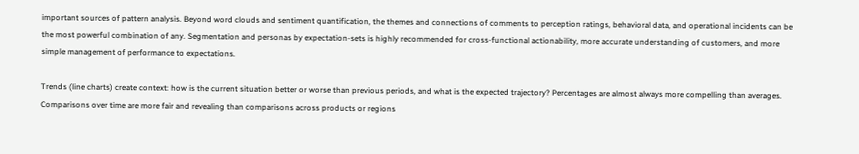important sources of pattern analysis. Beyond word clouds and sentiment quantification, the themes and connections of comments to perception ratings, behavioral data, and operational incidents can be the most powerful combination of any. Segmentation and personas by expectation-sets is highly recommended for cross-functional actionability, more accurate understanding of customers, and more simple management of performance to expectations.

Trends (line charts) create context: how is the current situation better or worse than previous periods, and what is the expected trajectory? Percentages are almost always more compelling than averages. Comparisons over time are more fair and revealing than comparisons across products or regions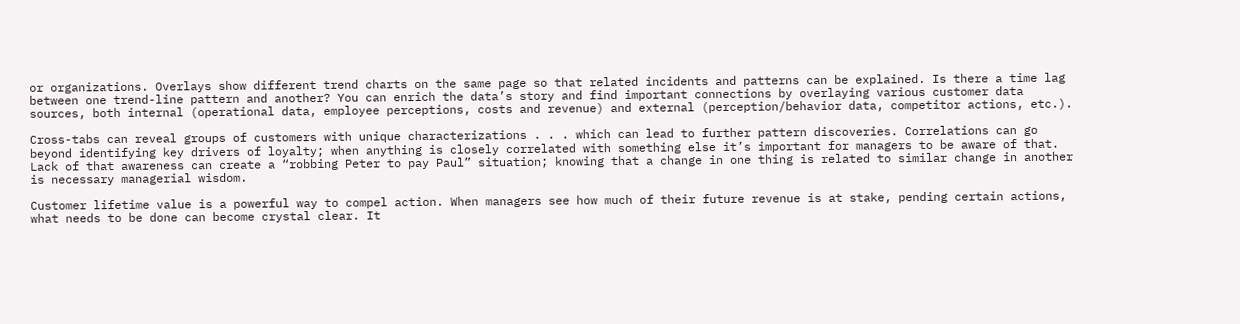or organizations. Overlays show different trend charts on the same page so that related incidents and patterns can be explained. Is there a time lag between one trend-line pattern and another? You can enrich the data’s story and find important connections by overlaying various customer data sources, both internal (operational data, employee perceptions, costs and revenue) and external (perception/behavior data, competitor actions, etc.).

Cross-tabs can reveal groups of customers with unique characterizations . . . which can lead to further pattern discoveries. Correlations can go beyond identifying key drivers of loyalty; when anything is closely correlated with something else it’s important for managers to be aware of that. Lack of that awareness can create a “robbing Peter to pay Paul” situation; knowing that a change in one thing is related to similar change in another is necessary managerial wisdom.

Customer lifetime value is a powerful way to compel action. When managers see how much of their future revenue is at stake, pending certain actions, what needs to be done can become crystal clear. It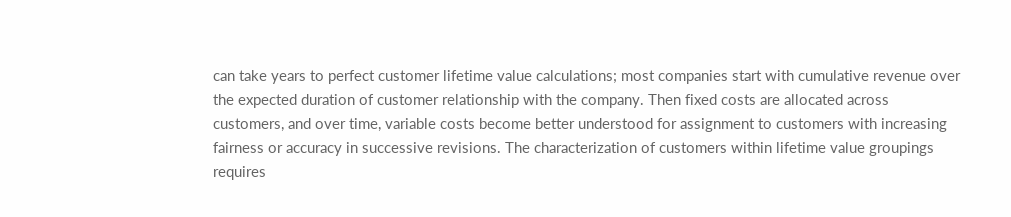can take years to perfect customer lifetime value calculations; most companies start with cumulative revenue over the expected duration of customer relationship with the company. Then fixed costs are allocated across customers, and over time, variable costs become better understood for assignment to customers with increasing fairness or accuracy in successive revisions. The characterization of customers within lifetime value groupings requires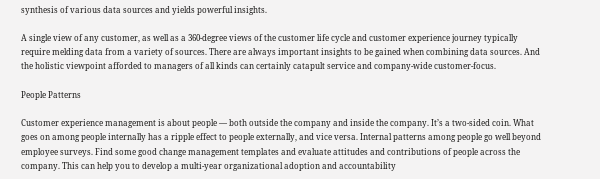synthesis of various data sources and yields powerful insights.

A single view of any customer, as well as a 360-degree views of the customer life cycle and customer experience journey typically require melding data from a variety of sources. There are always important insights to be gained when combining data sources. And the holistic viewpoint afforded to managers of all kinds can certainly catapult service and company-wide customer-focus.

People Patterns

Customer experience management is about people — both outside the company and inside the company. It’s a two-sided coin. What goes on among people internally has a ripple effect to people externally, and vice versa. Internal patterns among people go well beyond employee surveys. Find some good change management templates and evaluate attitudes and contributions of people across the company. This can help you to develop a multi-year organizational adoption and accountability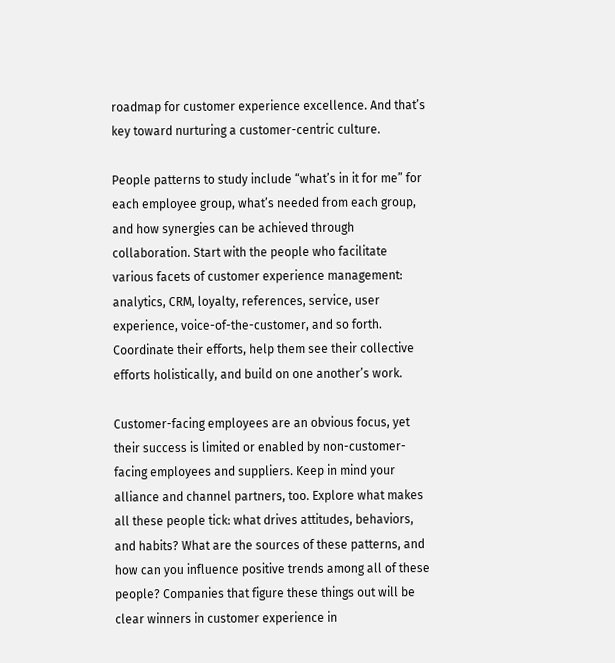roadmap for customer experience excellence. And that’s key toward nurturing a customer-centric culture.

People patterns to study include “what’s in it for me” for each employee group, what’s needed from each group, and how synergies can be achieved through collaboration. Start with the people who facilitate various facets of customer experience management: analytics, CRM, loyalty, references, service, user experience, voice-of-the-customer, and so forth. Coordinate their efforts, help them see their collective efforts holistically, and build on one another’s work.

Customer-facing employees are an obvious focus, yet their success is limited or enabled by non-customer-facing employees and suppliers. Keep in mind your alliance and channel partners, too. Explore what makes all these people tick: what drives attitudes, behaviors, and habits? What are the sources of these patterns, and how can you influence positive trends among all of these people? Companies that figure these things out will be clear winners in customer experience in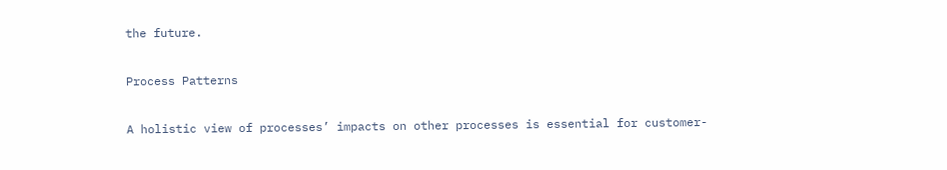the future.

Process Patterns

A holistic view of processes’ impacts on other processes is essential for customer-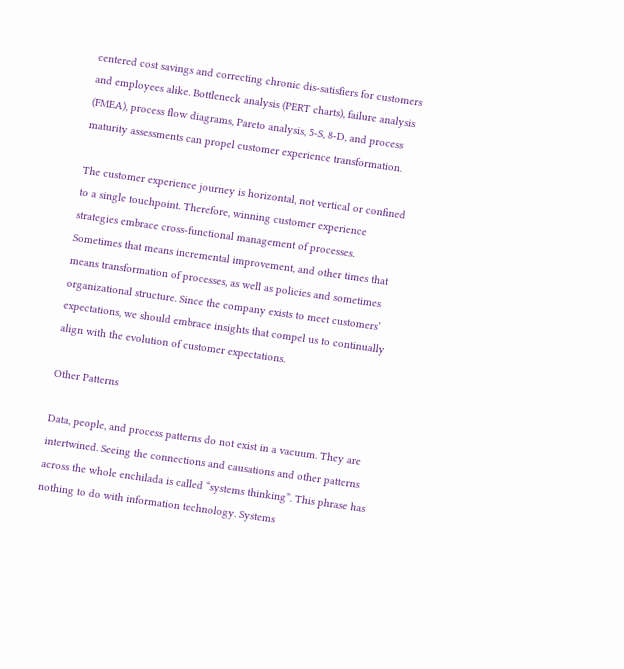centered cost savings and correcting chronic dis-satisfiers for customers and employees alike. Bottleneck analysis (PERT charts), failure analysis (FMEA), process flow diagrams, Pareto analysis, 5-S, 8-D, and process maturity assessments can propel customer experience transformation.

The customer experience journey is horizontal, not vertical or confined to a single touchpoint. Therefore, winning customer experience strategies embrace cross-functional management of processes. Sometimes that means incremental improvement, and other times that means transformation of processes, as well as policies and sometimes organizational structure. Since the company exists to meet customers’ expectations, we should embrace insights that compel us to continually align with the evolution of customer expectations.

Other Patterns

Data, people, and process patterns do not exist in a vacuum. They are intertwined. Seeing the connections and causations and other patterns across the whole enchilada is called “systems thinking”. This phrase has nothing to do with information technology. Systems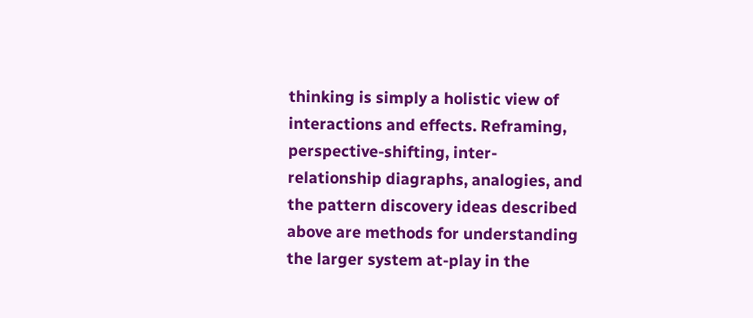thinking is simply a holistic view of interactions and effects. Reframing, perspective-shifting, inter-relationship diagraphs, analogies, and the pattern discovery ideas described above are methods for understanding the larger system at-play in the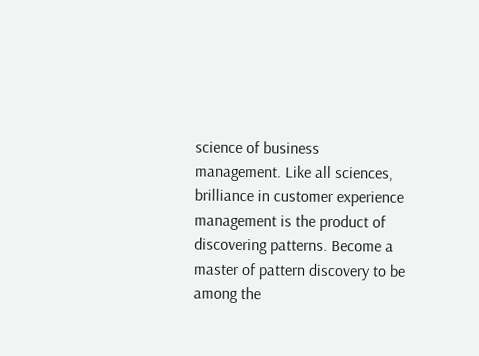science of business management. Like all sciences, brilliance in customer experience management is the product of discovering patterns. Become a master of pattern discovery to be among the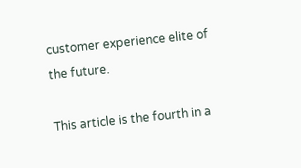customer experience elite of the future.

This article is the fourth in a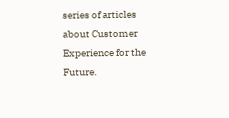series of articles about Customer Experience for the Future.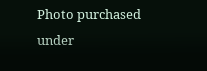Photo purchased under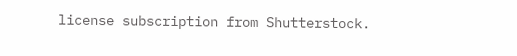license subscription from Shutterstock.